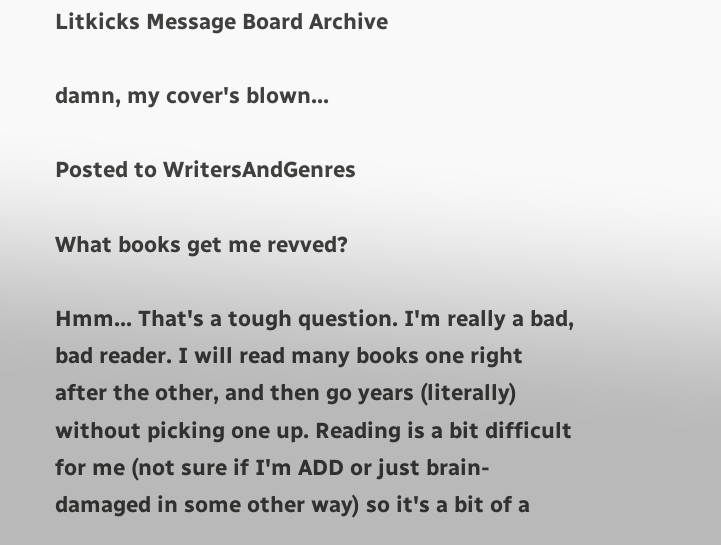Litkicks Message Board Archive

damn, my cover's blown...

Posted to WritersAndGenres

What books get me revved?

Hmm... That's a tough question. I'm really a bad, bad reader. I will read many books one right after the other, and then go years (literally) without picking one up. Reading is a bit difficult for me (not sure if I'm ADD or just brain-damaged in some other way) so it's a bit of a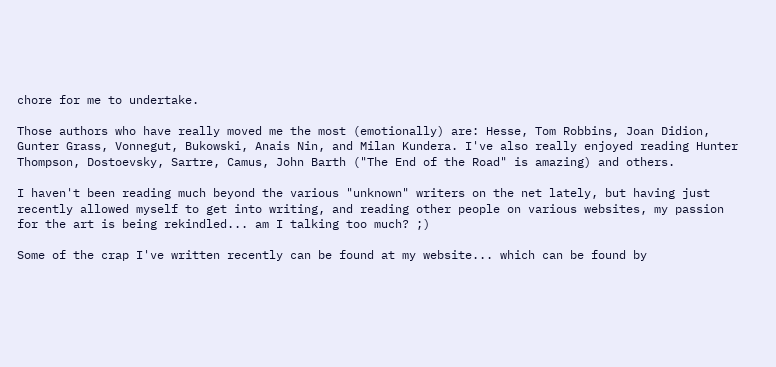chore for me to undertake.

Those authors who have really moved me the most (emotionally) are: Hesse, Tom Robbins, Joan Didion, Gunter Grass, Vonnegut, Bukowski, Anais Nin, and Milan Kundera. I've also really enjoyed reading Hunter Thompson, Dostoevsky, Sartre, Camus, John Barth ("The End of the Road" is amazing) and others.

I haven't been reading much beyond the various "unknown" writers on the net lately, but having just recently allowed myself to get into writing, and reading other people on various websites, my passion for the art is being rekindled... am I talking too much? ;)

Some of the crap I've written recently can be found at my website... which can be found by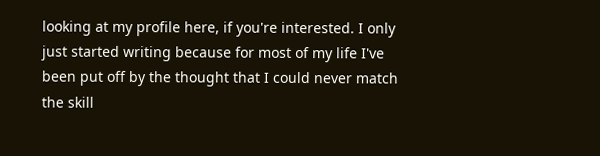looking at my profile here, if you're interested. I only just started writing because for most of my life I've been put off by the thought that I could never match the skill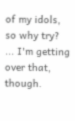of my idols, so why try? ... I'm getting over that, though.